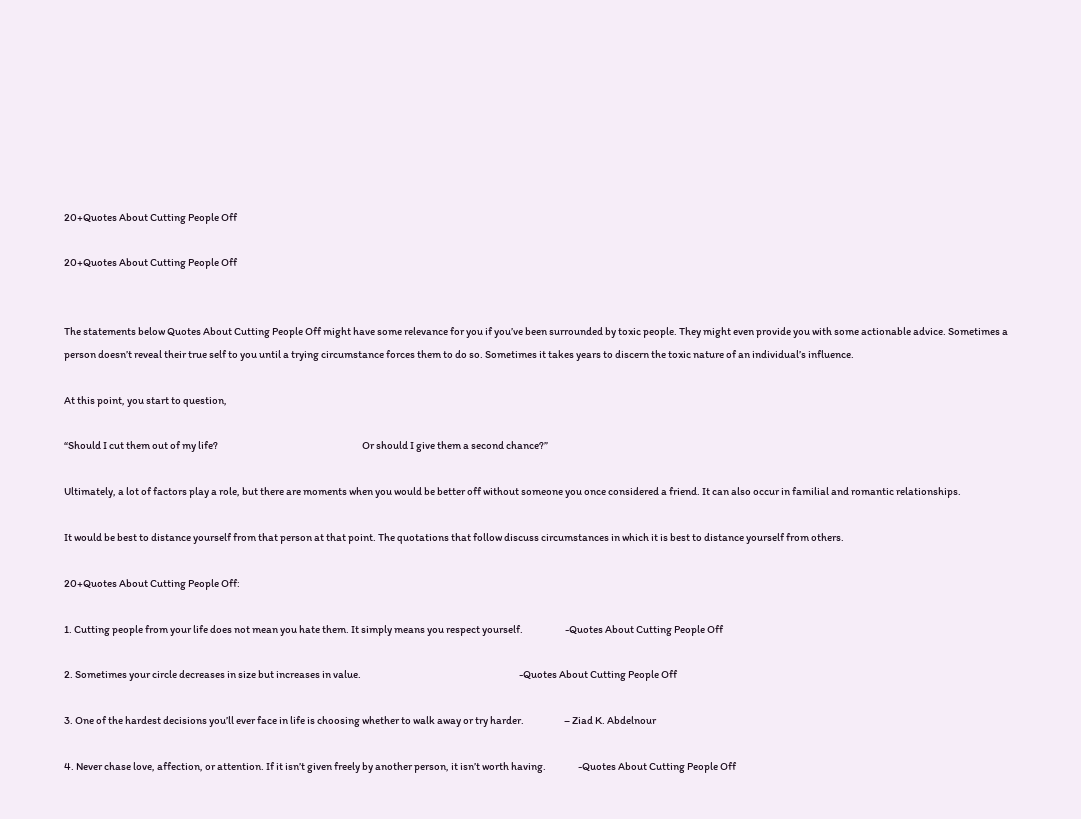20+Quotes About Cutting People Off

20+Quotes About Cutting People Off


The statements below Quotes About Cutting People Off might have some relevance for you if you’ve been surrounded by toxic people. They might even provide you with some actionable advice. Sometimes a person doesn’t reveal their true self to you until a trying circumstance forces them to do so. Sometimes it takes years to discern the toxic nature of an individual’s influence.

At this point, you start to question,

“Should I cut them out of my life?                                                                        Or should I give them a second chance?”

Ultimately, a lot of factors play a role, but there are moments when you would be better off without someone you once considered a friend. It can also occur in familial and romantic relationships.

It would be best to distance yourself from that person at that point. The quotations that follow discuss circumstances in which it is best to distance yourself from others.

20+Quotes About Cutting People Off:

1. Cutting people from your life does not mean you hate them. It simply means you respect yourself.                     -Quotes About Cutting People Off

2. Sometimes your circle decreases in size but increases in value.                                                                               -Quotes About Cutting People Off

3. One of the hardest decisions you’ll ever face in life is choosing whether to walk away or try harder.                    – Ziad K. Abdelnour

4. Never chase love, affection, or attention. If it isn’t given freely by another person, it isn’t worth having.                -Quotes About Cutting People Off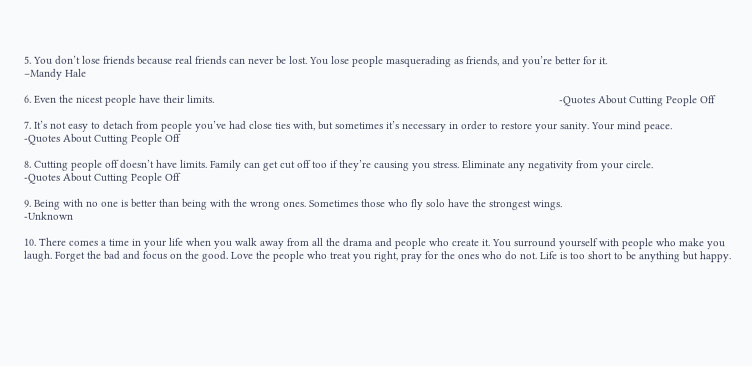5. You don’t lose friends because real friends can never be lost. You lose people masquerading as friends, and you’re better for it.                                                                                                                                                      –Mandy Hale

6. Even the nicest people have their limits.                                                                                                                   -Quotes About Cutting People Off

7. It’s not easy to detach from people you’ve had close ties with, but sometimes it’s necessary in order to restore your sanity. Your mind peace.                                                                                                                                         -Quotes About Cutting People Off

8. Cutting people off doesn’t have limits. Family can get cut off too if they’re causing you stress. Eliminate any negativity from your circle.                                                                                                                                             -Quotes About Cutting People Off

9. Being with no one is better than being with the wrong ones. Sometimes those who fly solo have the strongest wings.                                                                                                                                                                             -Unknown

10. There comes a time in your life when you walk away from all the drama and people who create it. You surround yourself with people who make you laugh. Forget the bad and focus on the good. Love the people who treat you right, pray for the ones who do not. Life is too short to be anything but happy.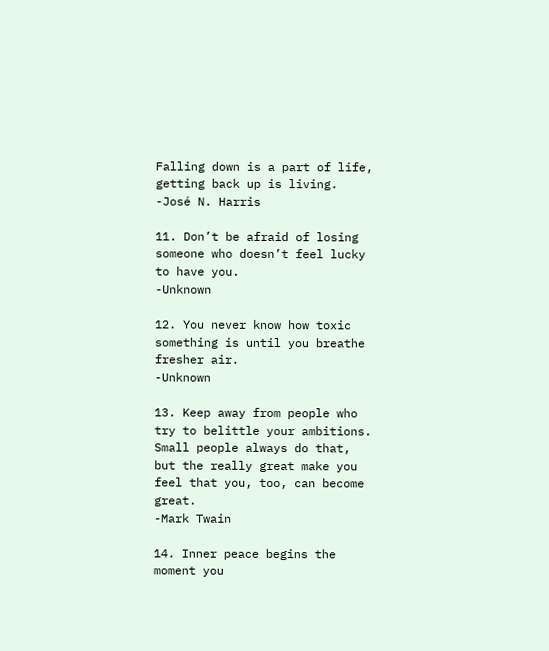Falling down is a part of life, getting back up is living.                                                                                                                                        -José N. Harris

11. Don’t be afraid of losing someone who doesn’t feel lucky to have you.                                                                -Unknown

12. You never know how toxic something is until you breathe fresher air.                                                                  -Unknown

13. Keep away from people who try to belittle your ambitions. Small people always do that, but the really great make you feel that you, too, can become great.                                                                                                           -Mark Twain

14. Inner peace begins the moment you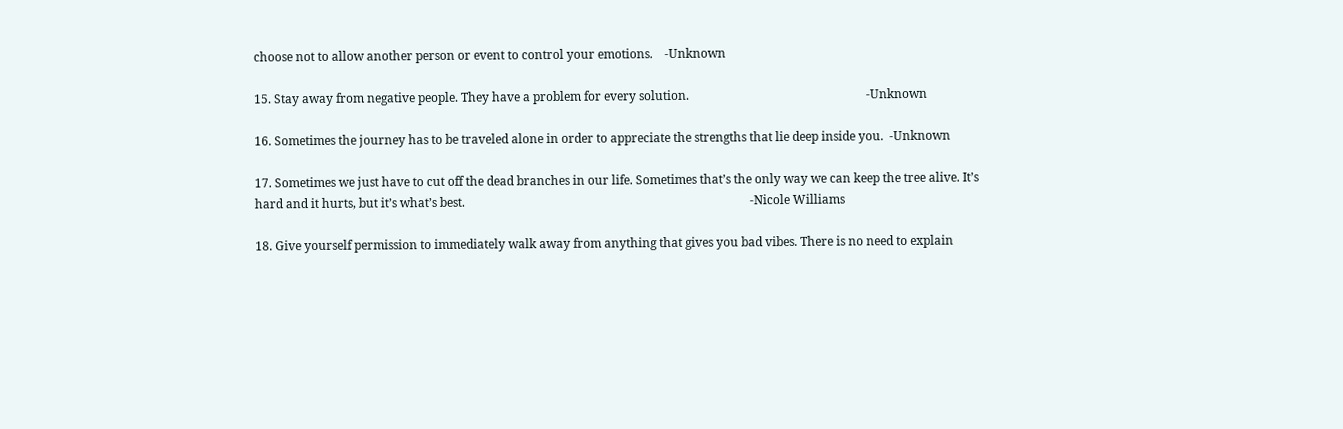choose not to allow another person or event to control your emotions.    -Unknown

15. Stay away from negative people. They have a problem for every solution.                                                           -Unknown

16. Sometimes the journey has to be traveled alone in order to appreciate the strengths that lie deep inside you.  -Unknown

17. Sometimes we just have to cut off the dead branches in our life. Sometimes that’s the only way we can keep the tree alive. It’s hard and it hurts, but it’s what’s best.                                                                                               -Nicole Williams

18. Give yourself permission to immediately walk away from anything that gives you bad vibes. There is no need to explain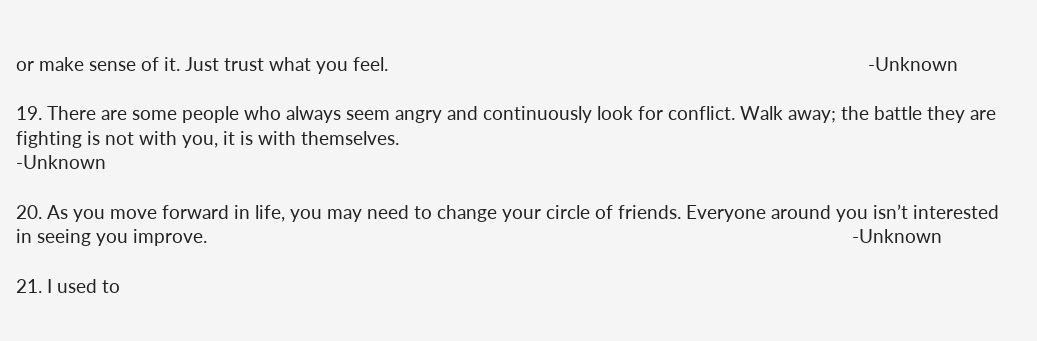or make sense of it. Just trust what you feel.                                                                                                -Unknown

19. There are some people who always seem angry and continuously look for conflict. Walk away; the battle they are fighting is not with you, it is with themselves.                                                                                                        -Unknown

20. As you move forward in life, you may need to change your circle of friends. Everyone around you isn’t interested in seeing you improve.                                                                                                                                 -Unknown

21. I used to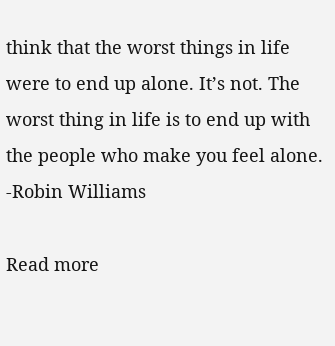think that the worst things in life were to end up alone. It’s not. The worst thing in life is to end up with the people who make you feel alone.                                                                                                                  -Robin Williams

Read more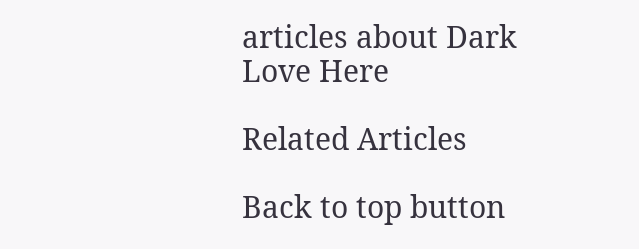articles about Dark Love Here

Related Articles

Back to top button